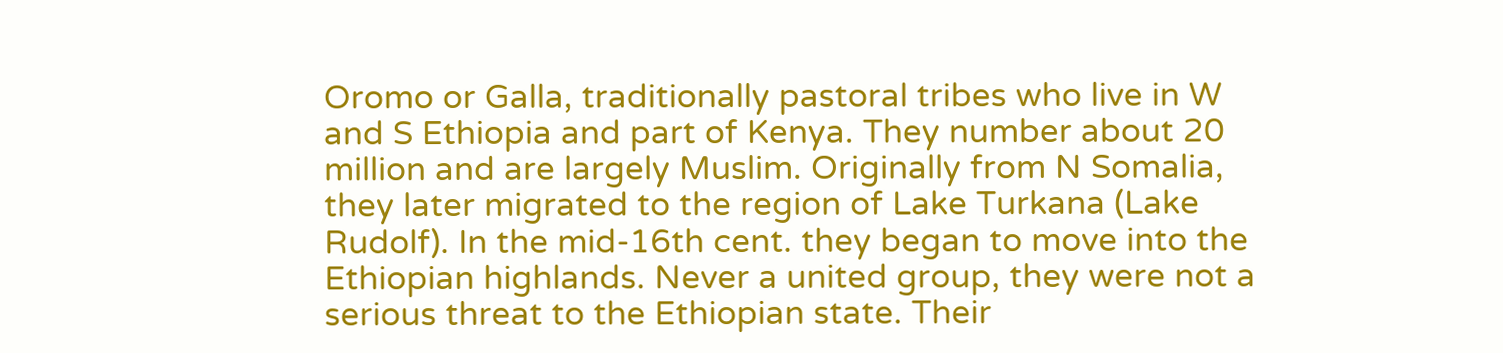Oromo or Galla, traditionally pastoral tribes who live in W and S Ethiopia and part of Kenya. They number about 20 million and are largely Muslim. Originally from N Somalia, they later migrated to the region of Lake Turkana (Lake Rudolf). In the mid-16th cent. they began to move into the Ethiopian highlands. Never a united group, they were not a serious threat to the Ethiopian state. Their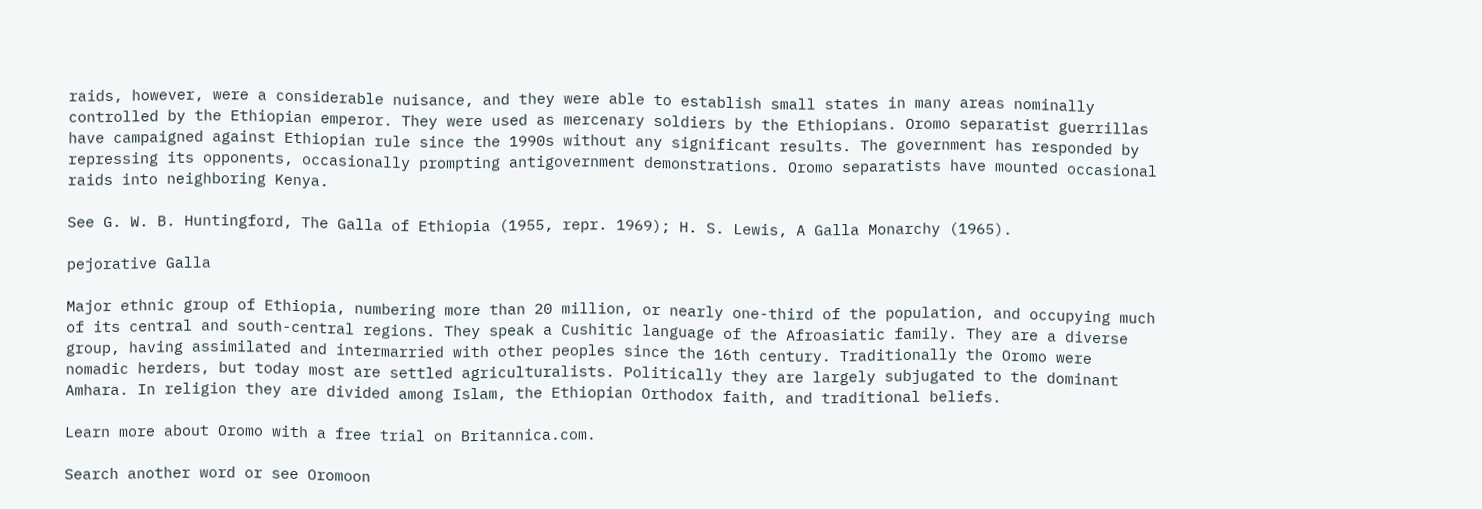raids, however, were a considerable nuisance, and they were able to establish small states in many areas nominally controlled by the Ethiopian emperor. They were used as mercenary soldiers by the Ethiopians. Oromo separatist guerrillas have campaigned against Ethiopian rule since the 1990s without any significant results. The government has responded by repressing its opponents, occasionally prompting antigovernment demonstrations. Oromo separatists have mounted occasional raids into neighboring Kenya.

See G. W. B. Huntingford, The Galla of Ethiopia (1955, repr. 1969); H. S. Lewis, A Galla Monarchy (1965).

pejorative Galla

Major ethnic group of Ethiopia, numbering more than 20 million, or nearly one-third of the population, and occupying much of its central and south-central regions. They speak a Cushitic language of the Afroasiatic family. They are a diverse group, having assimilated and intermarried with other peoples since the 16th century. Traditionally the Oromo were nomadic herders, but today most are settled agriculturalists. Politically they are largely subjugated to the dominant Amhara. In religion they are divided among Islam, the Ethiopian Orthodox faith, and traditional beliefs.

Learn more about Oromo with a free trial on Britannica.com.

Search another word or see Oromoon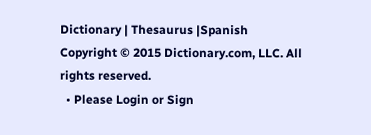Dictionary | Thesaurus |Spanish
Copyright © 2015 Dictionary.com, LLC. All rights reserved.
  • Please Login or Sign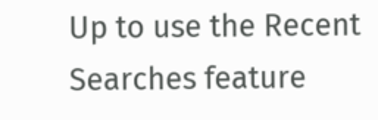Up to use the Recent Searches feature